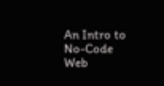An Intro to No-Code Web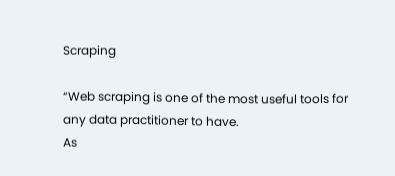Scraping

“Web scraping is one of the most useful tools for any data practitioner to have.
As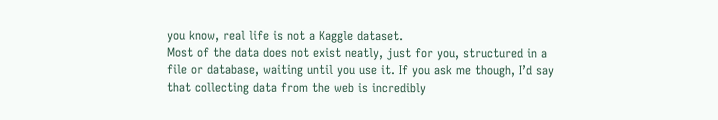you know, real life is not a Kaggle dataset.
Most of the data does not exist neatly, just for you, structured in a file or database, waiting until you use it. If you ask me though, I’d say that collecting data from the web is incredibly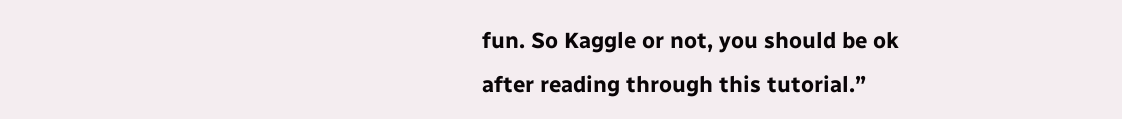fun. So Kaggle or not, you should be ok after reading through this tutorial.”